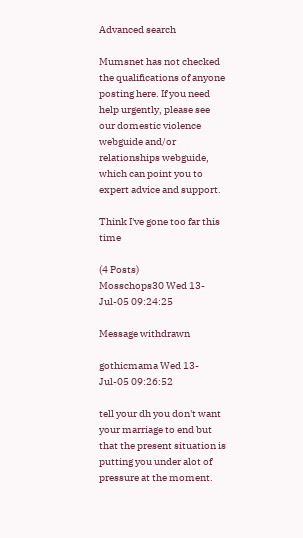Advanced search

Mumsnet has not checked the qualifications of anyone posting here. If you need help urgently, please see our domestic violence webguide and/or relationships webguide, which can point you to expert advice and support.

Think I've gone too far this time

(4 Posts)
Mosschops30 Wed 13-Jul-05 09:24:25

Message withdrawn

gothicmama Wed 13-Jul-05 09:26:52

tell your dh you don't want your marriage to end but that the present situation is putting you under alot of pressure at the moment.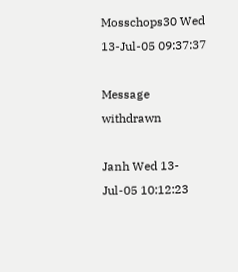Mosschops30 Wed 13-Jul-05 09:37:37

Message withdrawn

Janh Wed 13-Jul-05 10:12:23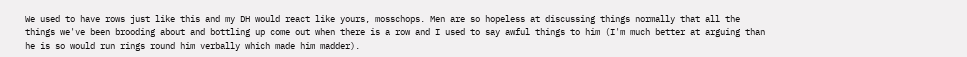We used to have rows just like this and my DH would react like yours, mosschops. Men are so hopeless at discussing things normally that all the things we've been brooding about and bottling up come out when there is a row and I used to say awful things to him (I'm much better at arguing than he is so would run rings round him verbally which made him madder).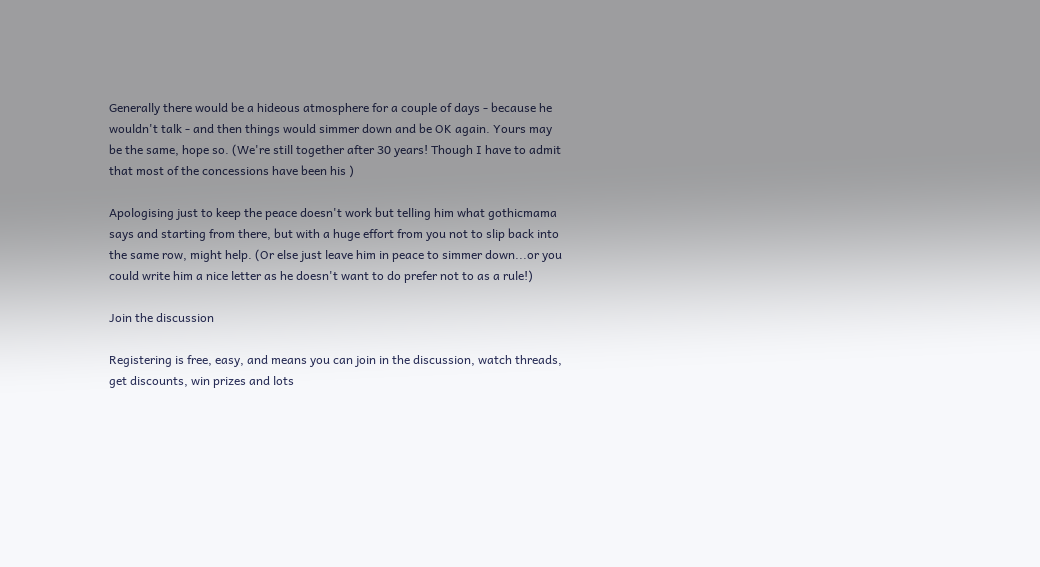Generally there would be a hideous atmosphere for a couple of days - because he wouldn't talk - and then things would simmer down and be OK again. Yours may be the same, hope so. (We're still together after 30 years! Though I have to admit that most of the concessions have been his )

Apologising just to keep the peace doesn't work but telling him what gothicmama says and starting from there, but with a huge effort from you not to slip back into the same row, might help. (Or else just leave him in peace to simmer down...or you could write him a nice letter as he doesn't want to do prefer not to as a rule!)

Join the discussion

Registering is free, easy, and means you can join in the discussion, watch threads, get discounts, win prizes and lots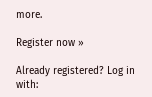more.

Register now »

Already registered? Log in with: